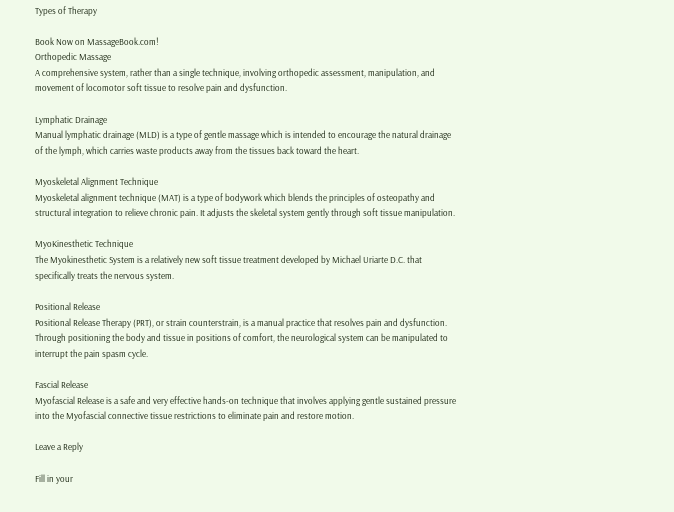Types of Therapy

Book Now on MassageBook.com!
Orthopedic Massage
A comprehensive system, rather than a single technique, involving orthopedic assessment, manipulation, and movement of locomotor soft tissue to resolve pain and dysfunction.

Lymphatic Drainage
Manual lymphatic drainage (MLD) is a type of gentle massage which is intended to encourage the natural drainage of the lymph, which carries waste products away from the tissues back toward the heart.

Myoskeletal Alignment Technique
Myoskeletal alignment technique (MAT) is a type of bodywork which blends the principles of osteopathy and structural integration to relieve chronic pain. It adjusts the skeletal system gently through soft tissue manipulation.

MyoKinesthetic Technique
The Myokinesthetic System is a relatively new soft tissue treatment developed by Michael Uriarte D.C. that specifically treats the nervous system.

Positional Release
Positional Release Therapy (PRT), or strain counterstrain, is a manual practice that resolves pain and dysfunction. Through positioning the body and tissue in positions of comfort, the neurological system can be manipulated to interrupt the pain spasm cycle.

Fascial Release
Myofascial Release is a safe and very effective hands-on technique that involves applying gentle sustained pressure into the Myofascial connective tissue restrictions to eliminate pain and restore motion.

Leave a Reply

Fill in your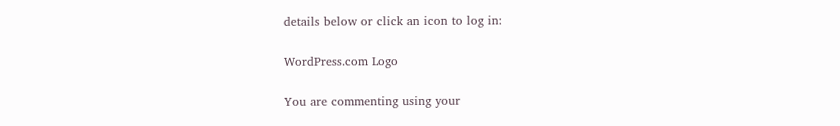details below or click an icon to log in:

WordPress.com Logo

You are commenting using your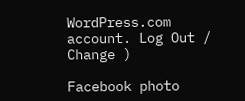WordPress.com account. Log Out /  Change )

Facebook photo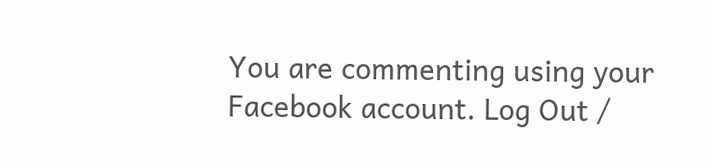You are commenting using your Facebook account. Log Out /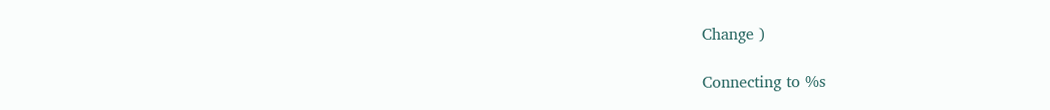Change )

Connecting to %s